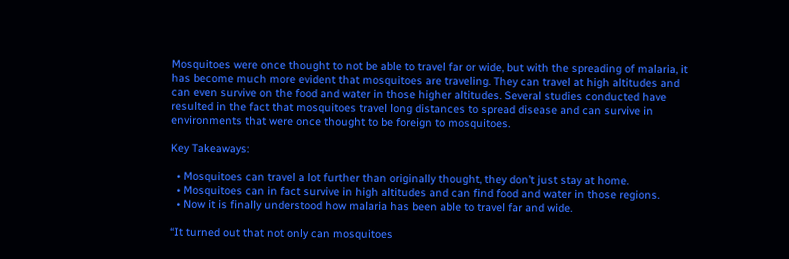Mosquitoes were once thought to not be able to travel far or wide, but with the spreading of malaria, it has become much more evident that mosquitoes are traveling. They can travel at high altitudes and can even survive on the food and water in those higher altitudes. Several studies conducted have resulted in the fact that mosquitoes travel long distances to spread disease and can survive in environments that were once thought to be foreign to mosquitoes.

Key Takeaways:

  • Mosquitoes can travel a lot further than originally thought, they don’t just stay at home.
  • Mosquitoes can in fact survive in high altitudes and can find food and water in those regions.
  • Now it is finally understood how malaria has been able to travel far and wide.

“It turned out that not only can mosquitoes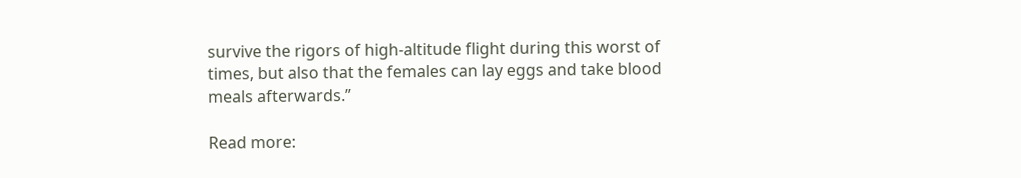survive the rigors of high-altitude flight during this worst of times, but also that the females can lay eggs and take blood meals afterwards.”

Read more: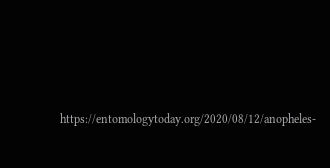https://entomologytoday.org/2020/08/12/anopheles-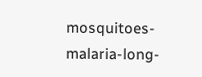mosquitoes-malaria-long-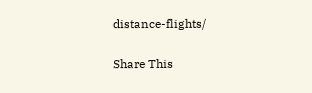distance-flights/

Share This